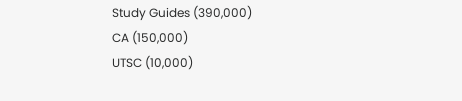Study Guides (390,000)
CA (150,000)
UTSC (10,000)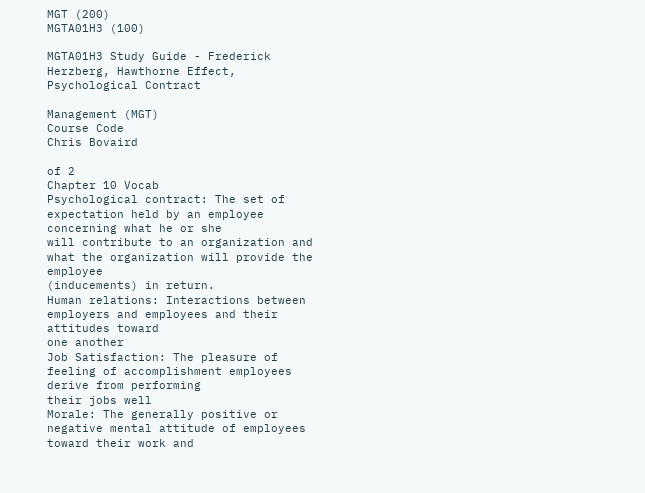MGT (200)
MGTA01H3 (100)

MGTA01H3 Study Guide - Frederick Herzberg, Hawthorne Effect, Psychological Contract

Management (MGT)
Course Code
Chris Bovaird

of 2
Chapter 10 Vocab
Psychological contract: The set of expectation held by an employee concerning what he or she
will contribute to an organization and what the organization will provide the employee
(inducements) in return.
Human relations: Interactions between employers and employees and their attitudes toward
one another
Job Satisfaction: The pleasure of feeling of accomplishment employees derive from performing
their jobs well
Morale: The generally positive or negative mental attitude of employees toward their work and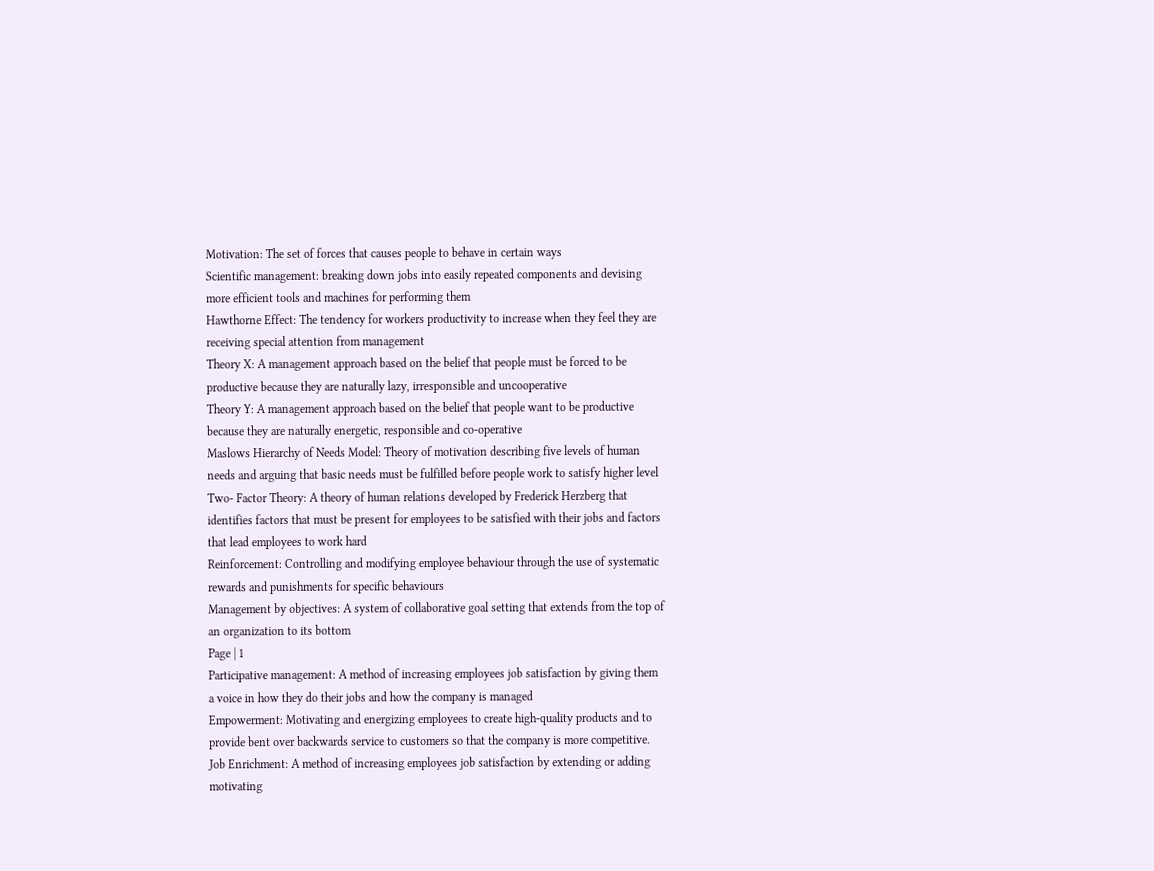Motivation: The set of forces that causes people to behave in certain ways
Scientific management: breaking down jobs into easily repeated components and devising
more efficient tools and machines for performing them
Hawthorne Effect: The tendency for workers productivity to increase when they feel they are
receiving special attention from management
Theory X: A management approach based on the belief that people must be forced to be
productive because they are naturally lazy, irresponsible and uncooperative
Theory Y: A management approach based on the belief that people want to be productive
because they are naturally energetic, responsible and co-operative
Maslows Hierarchy of Needs Model: Theory of motivation describing five levels of human
needs and arguing that basic needs must be fulfilled before people work to satisfy higher level
Two- Factor Theory: A theory of human relations developed by Frederick Herzberg that
identifies factors that must be present for employees to be satisfied with their jobs and factors
that lead employees to work hard
Reinforcement: Controlling and modifying employee behaviour through the use of systematic
rewards and punishments for specific behaviours
Management by objectives: A system of collaborative goal setting that extends from the top of
an organization to its bottom
Page | 1
Participative management: A method of increasing employees job satisfaction by giving them
a voice in how they do their jobs and how the company is managed
Empowerment: Motivating and energizing employees to create high-quality products and to
provide bent over backwards service to customers so that the company is more competitive.
Job Enrichment: A method of increasing employees job satisfaction by extending or adding
motivating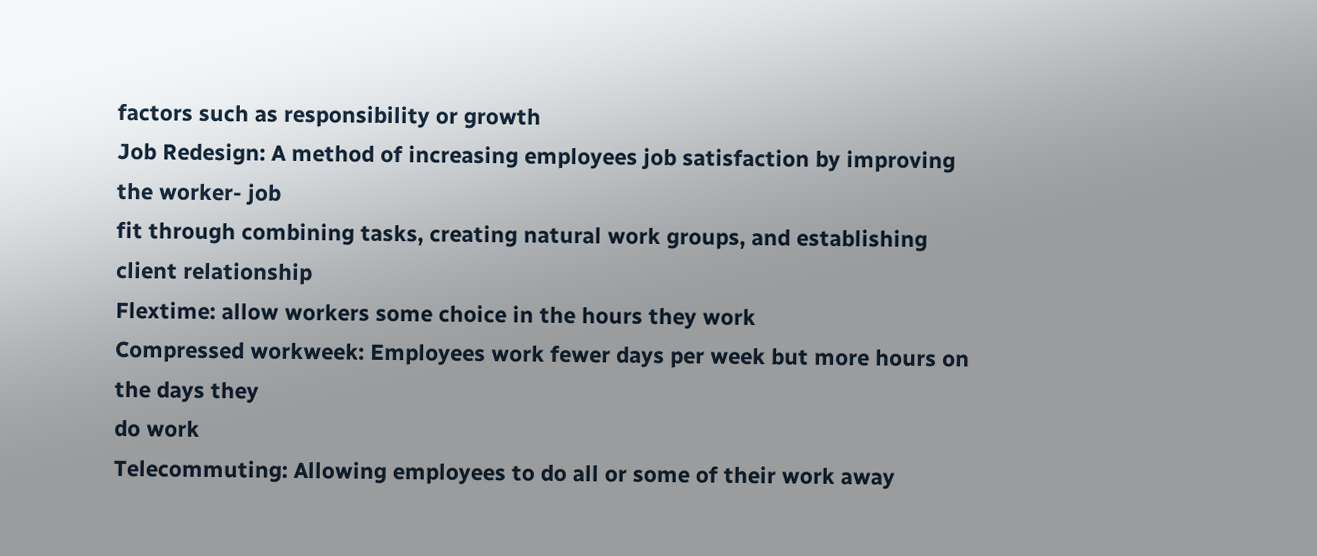factors such as responsibility or growth
Job Redesign: A method of increasing employees job satisfaction by improving the worker- job
fit through combining tasks, creating natural work groups, and establishing client relationship
Flextime: allow workers some choice in the hours they work
Compressed workweek: Employees work fewer days per week but more hours on the days they
do work
Telecommuting: Allowing employees to do all or some of their work away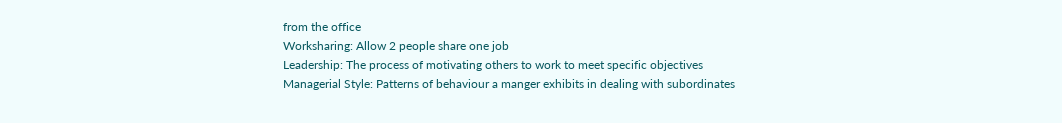from the office
Worksharing: Allow 2 people share one job
Leadership: The process of motivating others to work to meet specific objectives
Managerial Style: Patterns of behaviour a manger exhibits in dealing with subordinates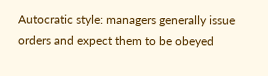Autocratic style: managers generally issue orders and expect them to be obeyed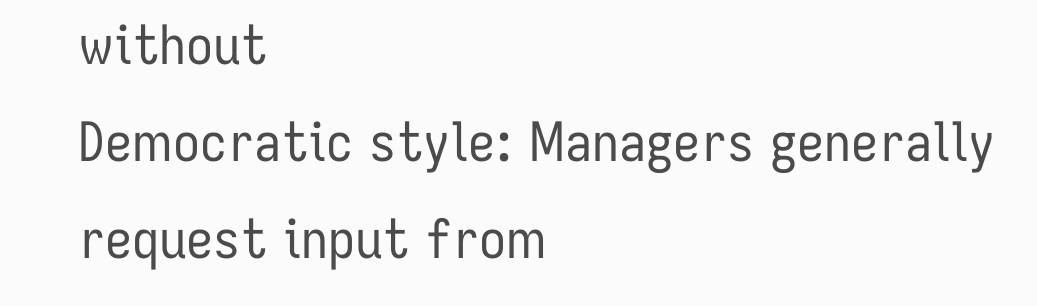without
Democratic style: Managers generally request input from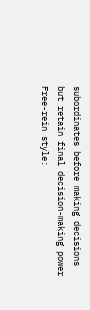subordinates before making decisions
but retain final decision-making power
Free-rein style: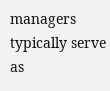managers typically serve as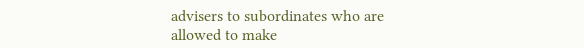advisers to subordinates who are allowed to make